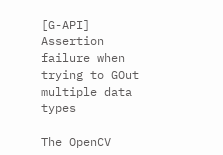[G-API] Assertion failure when trying to GOut multiple data types

The OpenCV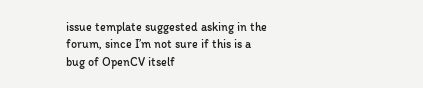issue template suggested asking in the forum, since I’m not sure if this is a bug of OpenCV itself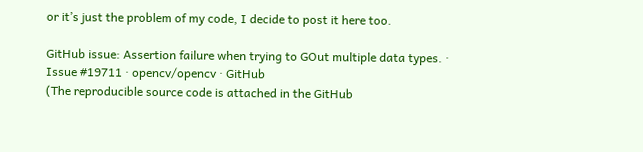or it’s just the problem of my code, I decide to post it here too.

GitHub issue: Assertion failure when trying to GOut multiple data types. · Issue #19711 · opencv/opencv · GitHub
(The reproducible source code is attached in the GitHub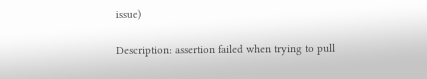issue)

Description: assertion failed when trying to pull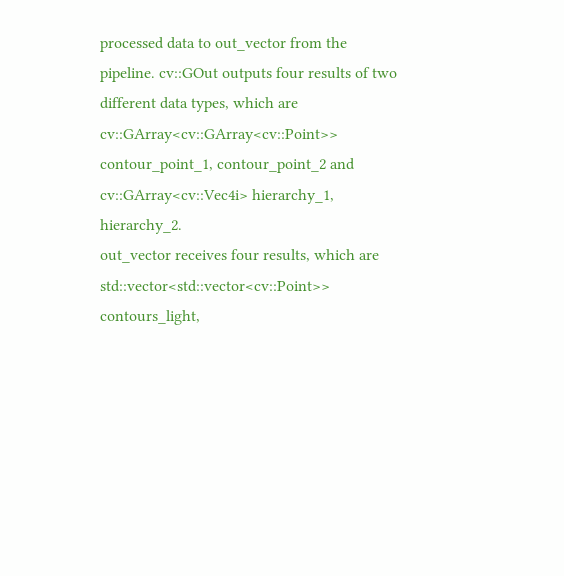processed data to out_vector from the pipeline. cv::GOut outputs four results of two different data types, which are cv::GArray<cv::GArray<cv::Point>> contour_point_1, contour_point_2 and cv::GArray<cv::Vec4i> hierarchy_1, hierarchy_2.
out_vector receives four results, which are std::vector<std::vector<cv::Point>> contours_light,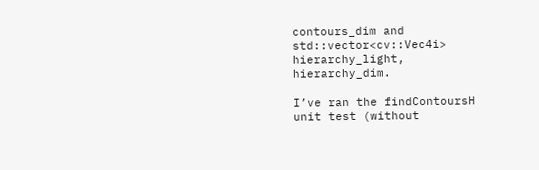contours_dim and std::vector<cv::Vec4i> hierarchy_light, hierarchy_dim.

I’ve ran the findContoursH unit test (without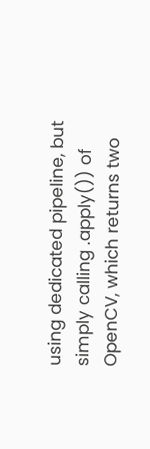using dedicated pipeline, but simply calling .apply()) of OpenCV, which returns two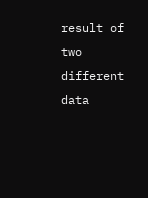result of two different data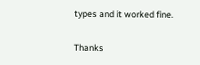types and it worked fine.

Thanks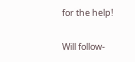for the help!

Will follow-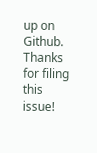up on Github. Thanks for filing this issue!